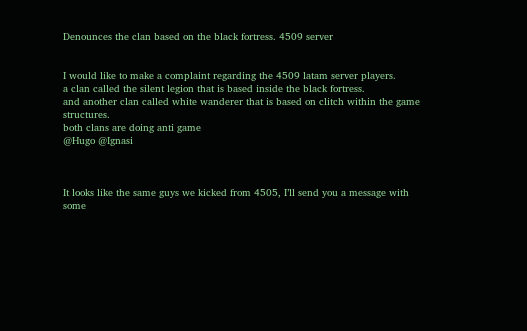Denounces the clan based on the black fortress. 4509 server


I would like to make a complaint regarding the 4509 latam server players.
a clan called the silent legion that is based inside the black fortress.
and another clan called white wanderer that is based on clitch within the game structures.
both clans are doing anti game
@Hugo @Ignasi



It looks like the same guys we kicked from 4505, I’ll send you a message with some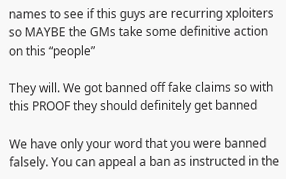names to see if this guys are recurring xploiters so MAYBE the GMs take some definitive action on this “people”

They will. We got banned off fake claims so with this PROOF they should definitely get banned

We have only your word that you were banned falsely. You can appeal a ban as instructed in the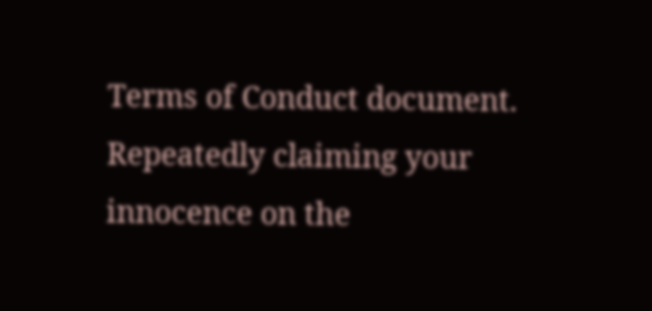Terms of Conduct document. Repeatedly claiming your innocence on the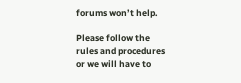forums won’t help.

Please follow the rules and procedures or we will have to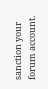sanction your forum account.